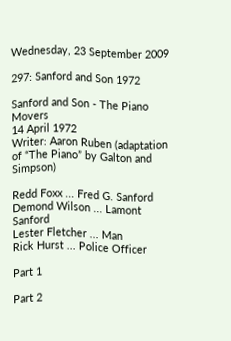Wednesday, 23 September 2009

297: Sanford and Son 1972

Sanford and Son - The Piano Movers
14 April 1972
Writer: Aaron Ruben (adaptation of “The Piano” by Galton and Simpson)

Redd Foxx ... Fred G. Sanford
Demond Wilson ... Lamont Sanford
Lester Fletcher ... Man
Rick Hurst ... Police Officer

Part 1

Part 2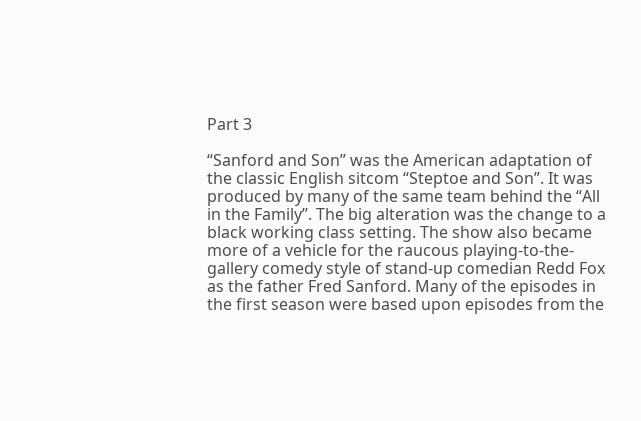Part 3

“Sanford and Son” was the American adaptation of the classic English sitcom “Steptoe and Son”. It was produced by many of the same team behind the “All in the Family”. The big alteration was the change to a black working class setting. The show also became more of a vehicle for the raucous playing-to-the-gallery comedy style of stand-up comedian Redd Fox as the father Fred Sanford. Many of the episodes in the first season were based upon episodes from the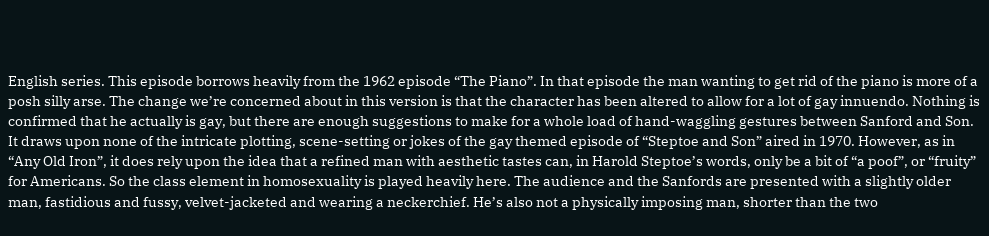English series. This episode borrows heavily from the 1962 episode “The Piano”. In that episode the man wanting to get rid of the piano is more of a posh silly arse. The change we’re concerned about in this version is that the character has been altered to allow for a lot of gay innuendo. Nothing is confirmed that he actually is gay, but there are enough suggestions to make for a whole load of hand-waggling gestures between Sanford and Son. It draws upon none of the intricate plotting, scene-setting or jokes of the gay themed episode of “Steptoe and Son” aired in 1970. However, as in “Any Old Iron”, it does rely upon the idea that a refined man with aesthetic tastes can, in Harold Steptoe’s words, only be a bit of “a poof”, or “fruity” for Americans. So the class element in homosexuality is played heavily here. The audience and the Sanfords are presented with a slightly older man, fastidious and fussy, velvet-jacketed and wearing a neckerchief. He’s also not a physically imposing man, shorter than the two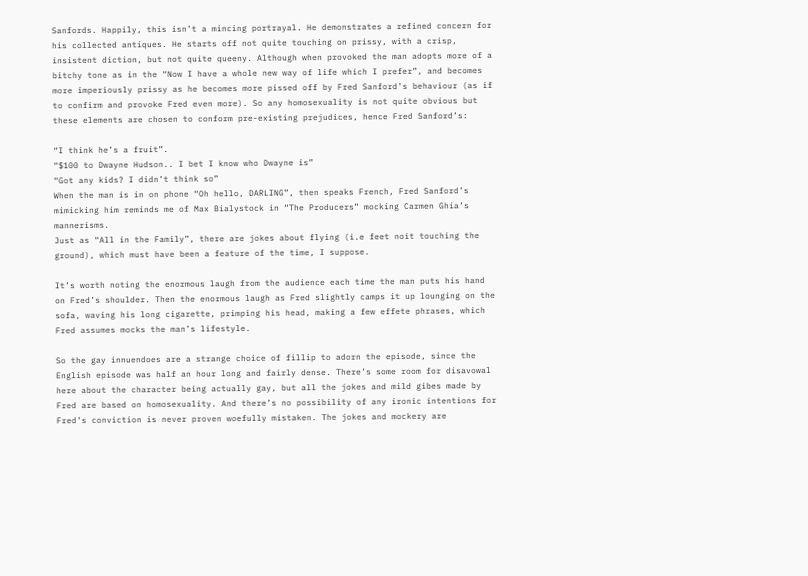Sanfords. Happily, this isn’t a mincing portrayal. He demonstrates a refined concern for his collected antiques. He starts off not quite touching on prissy, with a crisp, insistent diction, but not quite queeny. Although when provoked the man adopts more of a bitchy tone as in the “Now I have a whole new way of life which I prefer”, and becomes more imperiously prissy as he becomes more pissed off by Fred Sanford’s behaviour (as if to confirm and provoke Fred even more). So any homosexuality is not quite obvious but these elements are chosen to conform pre-existing prejudices, hence Fred Sanford’s:

“I think he’s a fruit”.
“$100 to Dwayne Hudson.. I bet I know who Dwayne is”
“Got any kids? I didn’t think so”
When the man is in on phone “Oh hello, DARLING”, then speaks French, Fred Sanford’s mimicking him reminds me of Max Bialystock in “The Producers” mocking Carmen Ghia’s mannerisms.
Just as “All in the Family”, there are jokes about flying (i.e feet noit touching the ground), which must have been a feature of the time, I suppose.

It’s worth noting the enormous laugh from the audience each time the man puts his hand on Fred’s shoulder. Then the enormous laugh as Fred slightly camps it up lounging on the sofa, waving his long cigarette, primping his head, making a few effete phrases, which Fred assumes mocks the man’s lifestyle.

So the gay innuendoes are a strange choice of fillip to adorn the episode, since the English episode was half an hour long and fairly dense. There’s some room for disavowal here about the character being actually gay, but all the jokes and mild gibes made by Fred are based on homosexuality. And there’s no possibility of any ironic intentions for Fred’s conviction is never proven woefully mistaken. The jokes and mockery are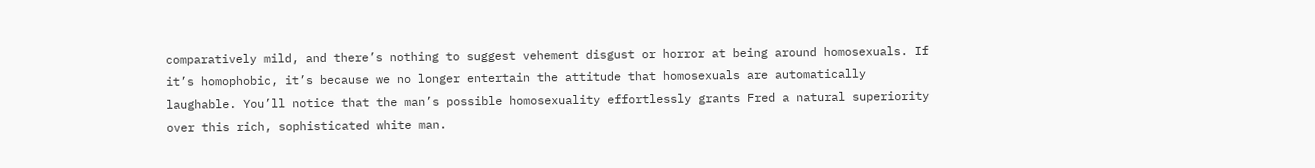comparatively mild, and there’s nothing to suggest vehement disgust or horror at being around homosexuals. If it’s homophobic, it’s because we no longer entertain the attitude that homosexuals are automatically laughable. You’ll notice that the man’s possible homosexuality effortlessly grants Fred a natural superiority over this rich, sophisticated white man.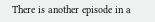There is another episode in a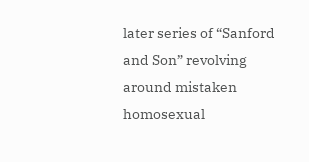later series of “Sanford and Son” revolving around mistaken homosexual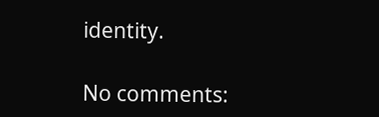identity.

No comments: